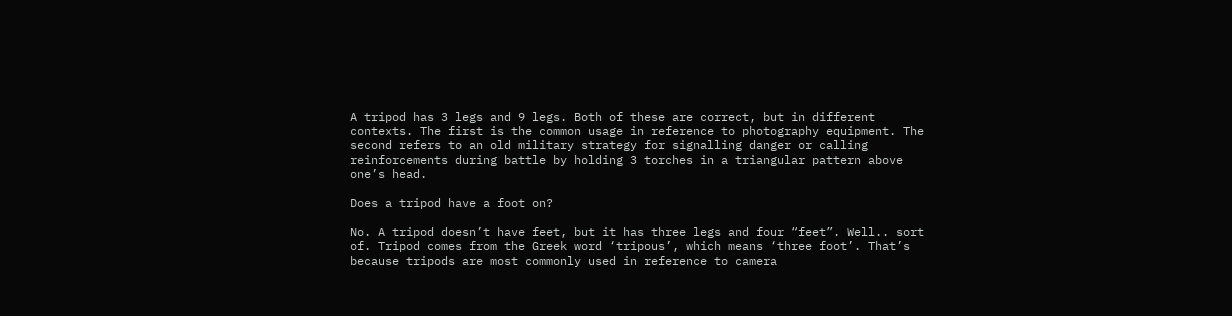A tripod has 3 legs and 9 legs. Both of these are correct, but in different contexts. The first is the common usage in reference to photography equipment. The second refers to an old military strategy for signalling danger or calling reinforcements during battle by holding 3 torches in a triangular pattern above one’s head.

Does a tripod have a foot on?

No. A tripod doesn’t have feet, but it has three legs and four “feet”. Well.. sort of. Tripod comes from the Greek word ‘tripous’, which means ‘three foot’. That’s because tripods are most commonly used in reference to camera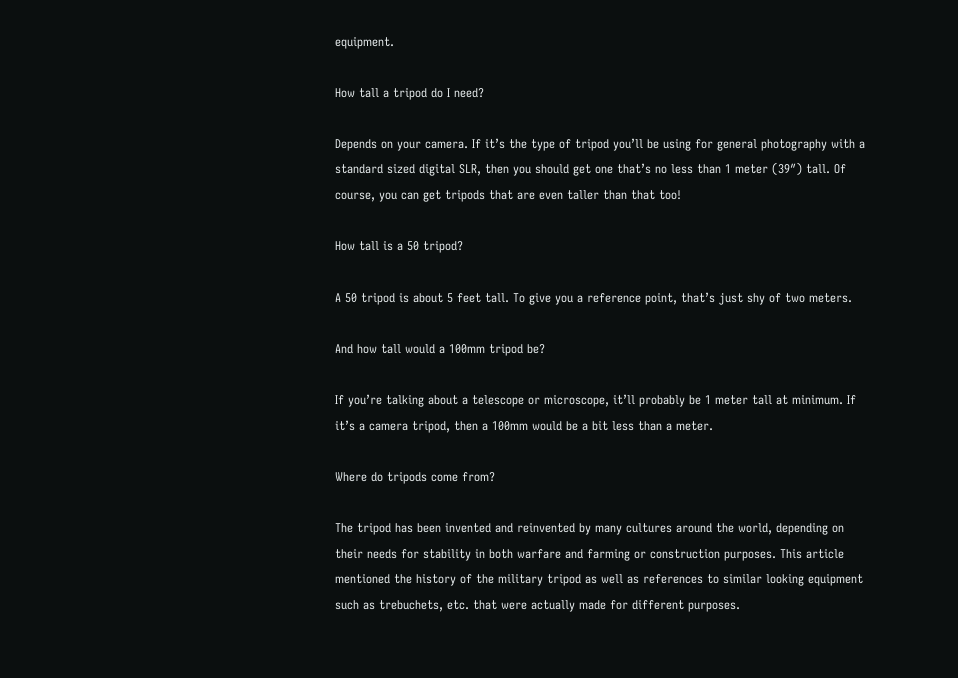equipment.

How tall a tripod do I need?

Depends on your camera. If it’s the type of tripod you’ll be using for general photography with a standard sized digital SLR, then you should get one that’s no less than 1 meter (39″) tall. Of course, you can get tripods that are even taller than that too!

How tall is a 50 tripod?

A 50 tripod is about 5 feet tall. To give you a reference point, that’s just shy of two meters.

And how tall would a 100mm tripod be?

If you’re talking about a telescope or microscope, it’ll probably be 1 meter tall at minimum. If it’s a camera tripod, then a 100mm would be a bit less than a meter.

Where do tripods come from?

The tripod has been invented and reinvented by many cultures around the world, depending on their needs for stability in both warfare and farming or construction purposes. This article mentioned the history of the military tripod as well as references to similar looking equipment such as trebuchets, etc. that were actually made for different purposes.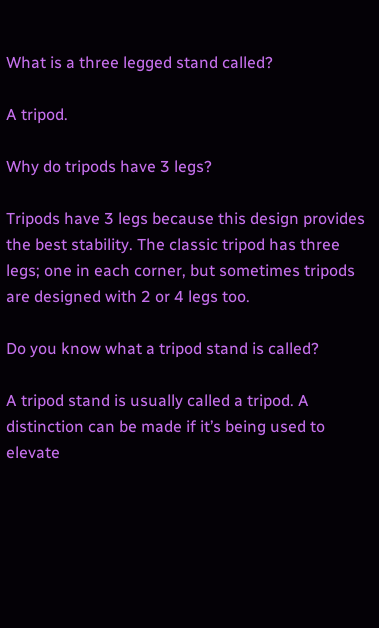What is a three legged stand called?

A tripod.

Why do tripods have 3 legs?

Tripods have 3 legs because this design provides the best stability. The classic tripod has three legs; one in each corner, but sometimes tripods are designed with 2 or 4 legs too.

Do you know what a tripod stand is called?

A tripod stand is usually called a tripod. A distinction can be made if it’s being used to elevate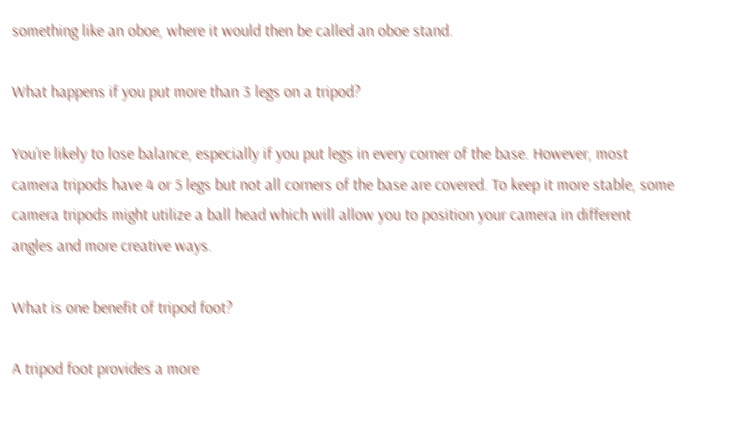something like an oboe, where it would then be called an oboe stand.

What happens if you put more than 3 legs on a tripod?

You’re likely to lose balance, especially if you put legs in every corner of the base. However, most camera tripods have 4 or 5 legs but not all corners of the base are covered. To keep it more stable, some camera tripods might utilize a ball head which will allow you to position your camera in different angles and more creative ways.

What is one benefit of tripod foot?

A tripod foot provides a more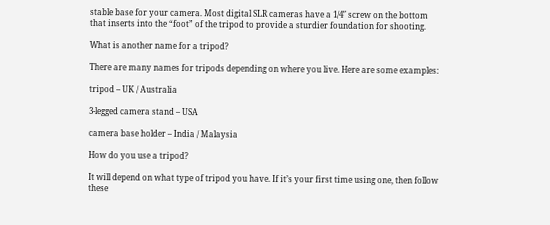stable base for your camera. Most digital SLR cameras have a 1/4″ screw on the bottom that inserts into the “foot” of the tripod to provide a sturdier foundation for shooting.

What is another name for a tripod?

There are many names for tripods depending on where you live. Here are some examples:

tripod – UK / Australia

3-legged camera stand – USA

camera base holder – India / Malaysia

How do you use a tripod?

It will depend on what type of tripod you have. If it’s your first time using one, then follow these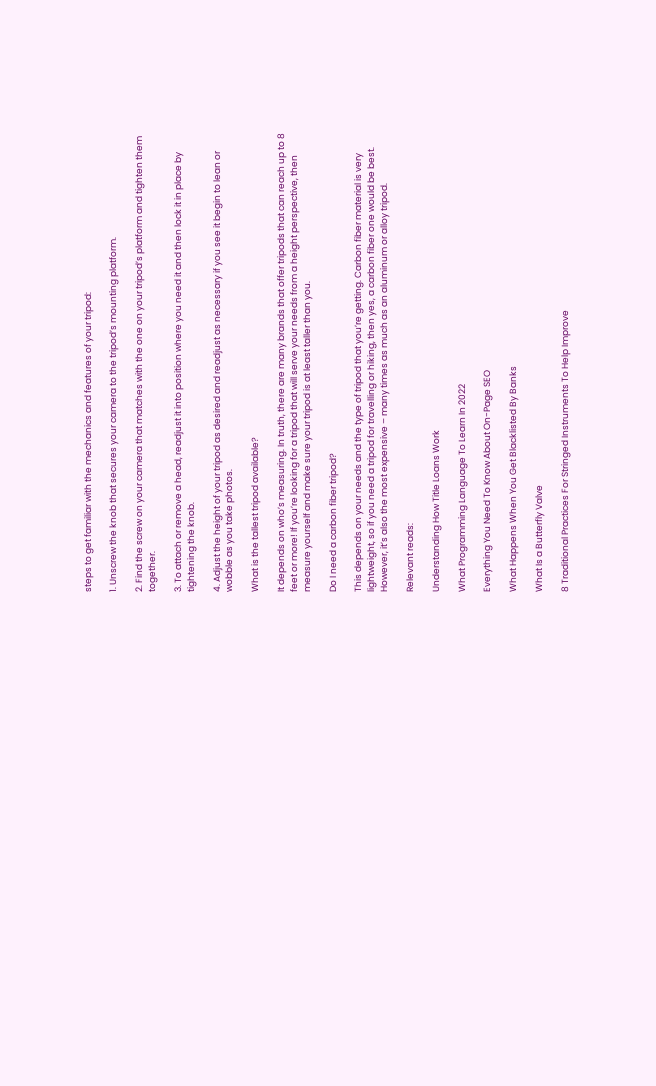steps to get familiar with the mechanics and features of your tripod:

1. Unscrew the knob that secures your camera to the tripod’s mounting platform.

2. Find the screw on your camera that matches with the one on your tripod’s platform and tighten them together.

3. To attach or remove a head, readjust it into position where you need it and then lock it in place by tightening the knob.

4. Adjust the height of your tripod as desired and readjust as necessary if you see it begin to lean or wobble as you take photos.

What is the tallest tripod available?

It depends on who’s measuring. In truth, there are many brands that offer tripods that can reach up to 8 feet or more! If you’re looking for a tripod that will serve your needs from a height perspective, then measure yourself and make sure your tripod is at least taller than you.

Do I need a carbon fiber tripod?

This depends on your needs and the type of tripod that you’re getting. Carbon fiber material is very lightweight, so if you need a tripod for travelling or hiking, then yes, a carbon fiber one would be best. However, it’s also the most expensive – many times as much as an aluminum or alloy tripod.

Relevant reads:

Understanding How Title Loans Work

What Programming Language To Learn In 2022

Everything You Need To Know About On-Page SEO

What Happens When You Get Blacklisted By Banks

What Is a Butterfly Valve

8 Traditional Practices For Stringed Instruments To Help Improve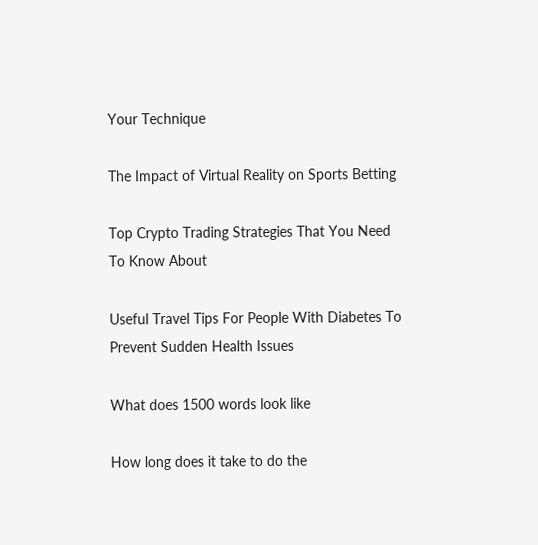Your Technique

The Impact of Virtual Reality on Sports Betting

Top Crypto Trading Strategies That You Need To Know About

Useful Travel Tips For People With Diabetes To Prevent Sudden Health Issues

What does 1500 words look like

How long does it take to do the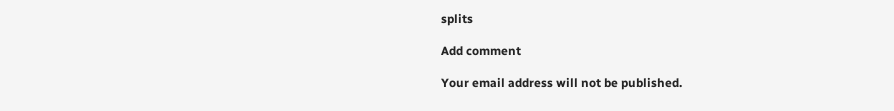splits

Add comment

Your email address will not be published.